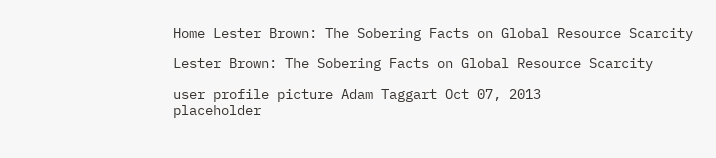Home Lester Brown: The Sobering Facts on Global Resource Scarcity

Lester Brown: The Sobering Facts on Global Resource Scarcity

user profile picture Adam Taggart Oct 07, 2013
placeholder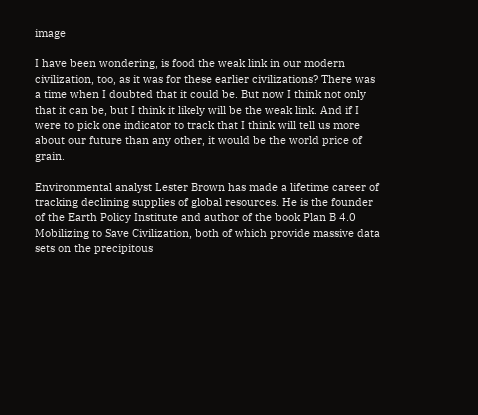image

I have been wondering, is food the weak link in our modern civilization, too, as it was for these earlier civilizations? There was a time when I doubted that it could be. But now I think not only that it can be, but I think it likely will be the weak link. And if I were to pick one indicator to track that I think will tell us more about our future than any other, it would be the world price of grain.

Environmental analyst Lester Brown has made a lifetime career of tracking declining supplies of global resources. He is the founder of the Earth Policy Institute and author of the book Plan B 4.0 Mobilizing to Save Civilization, both of which provide massive data sets on the precipitous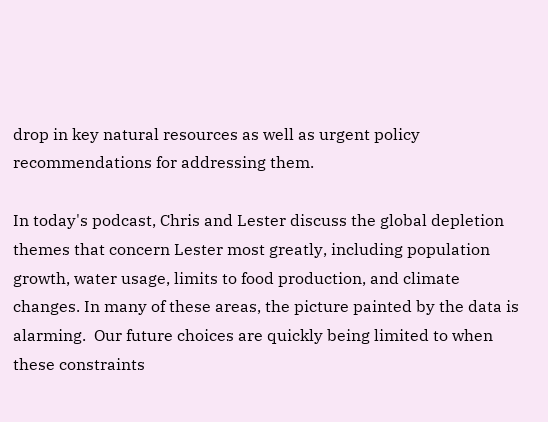drop in key natural resources as well as urgent policy recommendations for addressing them.

In today's podcast, Chris and Lester discuss the global depletion themes that concern Lester most greatly, including population growth, water usage, limits to food production, and climate changes. In many of these areas, the picture painted by the data is alarming.  Our future choices are quickly being limited to when these constraints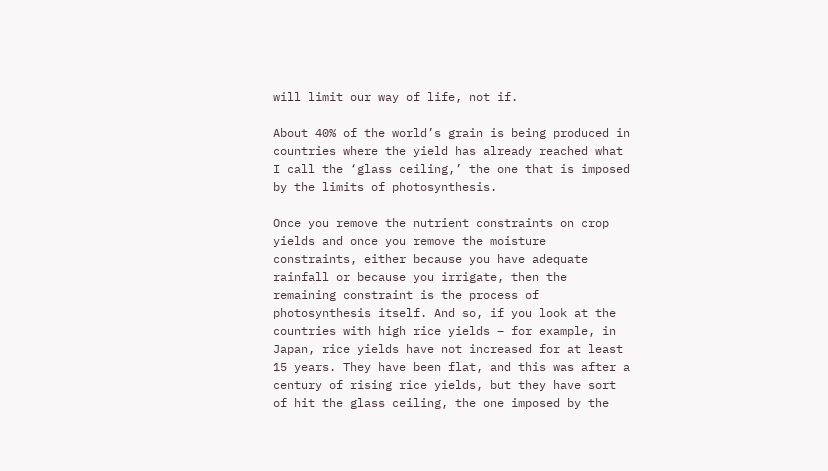will limit our way of life, not if.

About 40% of the world’s grain is being produced in countries where the yield has already reached what I call the ‘glass ceiling,’ the one that is imposed by the limits of photosynthesis.

Once you remove the nutrient constraints on crop yields and once you remove the moisture constraints, either because you have adequate rainfall or because you irrigate, then the remaining constraint is the process of photosynthesis itself. And so, if you look at the countries with high rice yields – for example, in Japan, rice yields have not increased for at least 15 years. They have been flat, and this was after a century of rising rice yields, but they have sort of hit the glass ceiling, the one imposed by the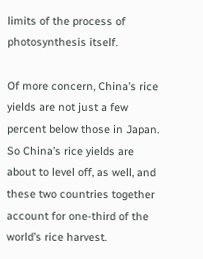limits of the process of photosynthesis itself.

Of more concern, China’s rice yields are not just a few percent below those in Japan. So China’s rice yields are about to level off, as well, and these two countries together account for one-third of the world’s rice harvest.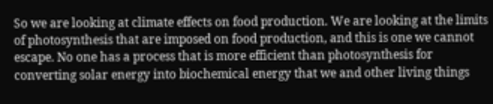So we are looking at climate effects on food production. We are looking at the limits of photosynthesis that are imposed on food production, and this is one we cannot escape. No one has a process that is more efficient than photosynthesis for converting solar energy into biochemical energy that we and other living things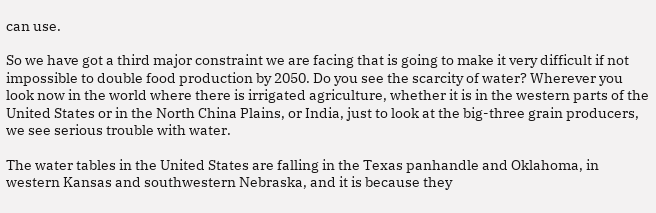can use.

So we have got a third major constraint we are facing that is going to make it very difficult if not impossible to double food production by 2050. Do you see the scarcity of water? Wherever you look now in the world where there is irrigated agriculture, whether it is in the western parts of the United States or in the North China Plains, or India, just to look at the big-three grain producers, we see serious trouble with water.

The water tables in the United States are falling in the Texas panhandle and Oklahoma, in western Kansas and southwestern Nebraska, and it is because they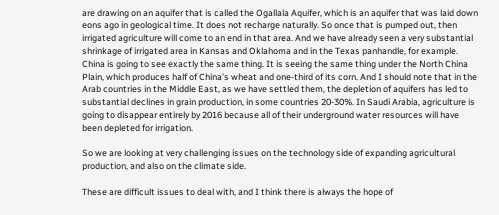are drawing on an aquifer that is called the Ogallala Aquifer, which is an aquifer that was laid down eons ago in geological time. It does not recharge naturally. So once that is pumped out, then irrigated agriculture will come to an end in that area. And we have already seen a very substantial shrinkage of irrigated area in Kansas and Oklahoma and in the Texas panhandle, for example. China is going to see exactly the same thing. It is seeing the same thing under the North China Plain, which produces half of China’s wheat and one-third of its corn. And I should note that in the Arab countries in the Middle East, as we have settled them, the depletion of aquifers has led to substantial declines in grain production, in some countries 20-30%. In Saudi Arabia, agriculture is going to disappear entirely by 2016 because all of their underground water resources will have been depleted for irrigation.

So we are looking at very challenging issues on the technology side of expanding agricultural production, and also on the climate side.

These are difficult issues to deal with, and I think there is always the hope of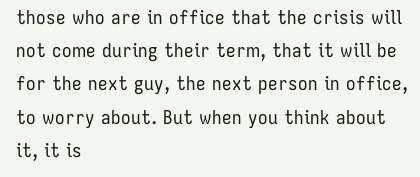those who are in office that the crisis will not come during their term, that it will be for the next guy, the next person in office, to worry about. But when you think about it, it is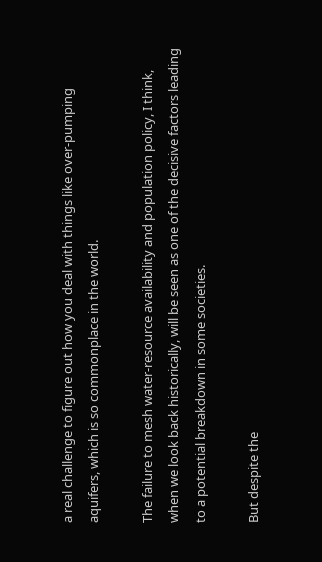a real challenge to figure out how you deal with things like over-pumping aquifers, which is so commonplace in the world.

The failure to mesh water-resource availability and population policy, I think, when we look back historically, will be seen as one of the decisive factors leading to a potential breakdown in some societies.

But despite the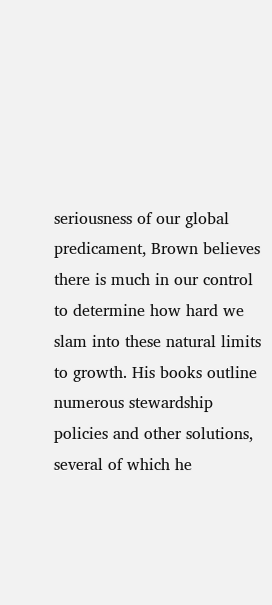seriousness of our global predicament, Brown believes there is much in our control to determine how hard we slam into these natural limits to growth. His books outline numerous stewardship policies and other solutions, several of which he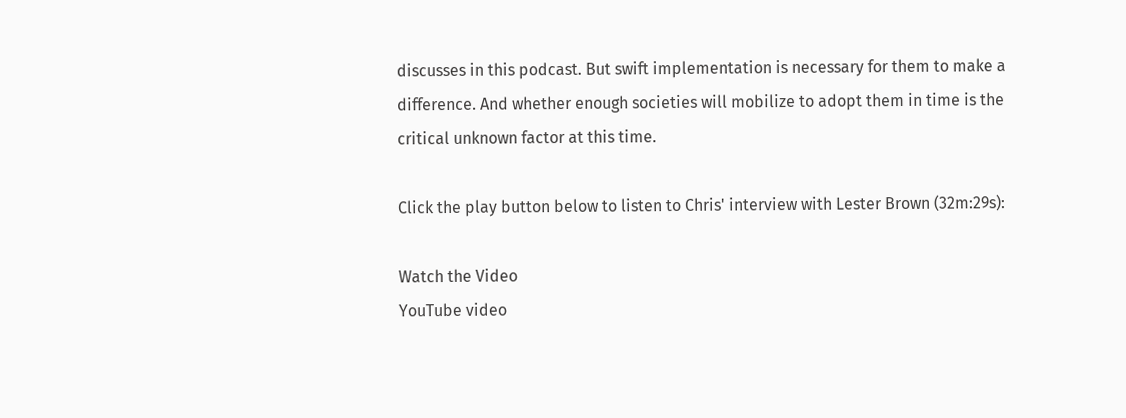discusses in this podcast. But swift implementation is necessary for them to make a difference. And whether enough societies will mobilize to adopt them in time is the critical unknown factor at this time.

Click the play button below to listen to Chris' interview with Lester Brown (32m:29s):

Watch the Video
YouTube video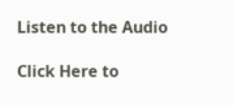Listen to the Audio

Click Here to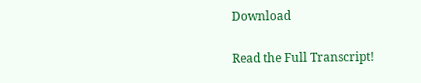Download

Read the Full Transcript!